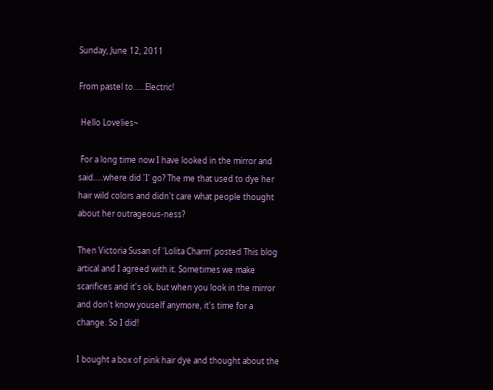Sunday, June 12, 2011

From pastel to......Electric!

 Hello Lovelies~

 For a long time now I have looked in the mirror and said.....where did 'I' go? The me that used to dye her hair wild colors and didn't care what people thought about her outrageous-ness?

Then Victoria Susan of 'Lolita Charm' posted This blog artical and I agreed with it. Sometimes we make scarifices and it's ok, but when you look in the mirror and don't know youself anymore, it's time for a change. So I did!

I bought a box of pink hair dye and thought about the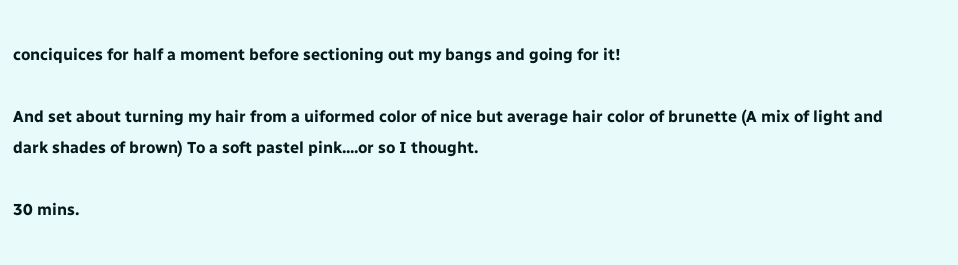conciquices for half a moment before sectioning out my bangs and going for it!

And set about turning my hair from a uiformed color of nice but average hair color of brunette (A mix of light and dark shades of brown) To a soft pastel pink....or so I thought.

30 mins.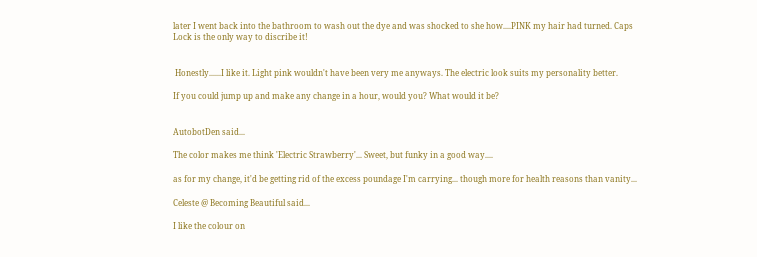later I went back into the bathroom to wash out the dye and was shocked to she how....PINK my hair had turned. Caps Lock is the only way to discribe it!


 Honestly......I like it. Light pink wouldn't have been very me anyways. The electric look suits my personality better.

If you could jump up and make any change in a hour, would you? What would it be?


AutobotDen said...

The color makes me think 'Electric Strawberry'... Sweet, but funky in a good way....

as for my change, it'd be getting rid of the excess poundage I'm carrying... though more for health reasons than vanity...

Celeste @ Becoming Beautiful said...

I like the colour on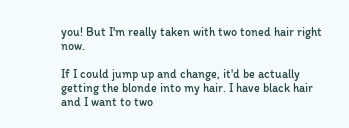you! But I'm really taken with two toned hair right now.

If I could jump up and change, it'd be actually getting the blonde into my hair. I have black hair and I want to two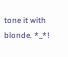tone it with blonde. *_*!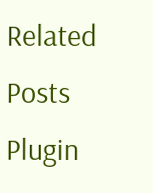Related Posts Plugin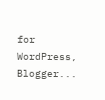for WordPress, Blogger...